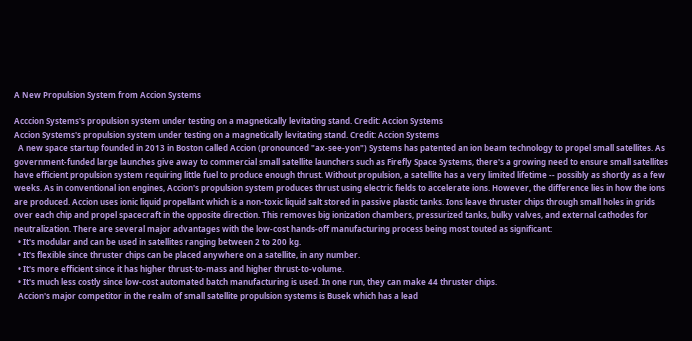A New Propulsion System from Accion Systems

Acccion Systems's propulsion system under testing on a magnetically levitating stand. Credit: Accion Systems
Accion Systems's propulsion system under testing on a magnetically levitating stand. Credit: Accion Systems
  A new space startup founded in 2013 in Boston called Accion (pronounced "ax-see-yon") Systems has patented an ion beam technology to propel small satellites. As government-funded large launches give away to commercial small satellite launchers such as Firefly Space Systems, there's a growing need to ensure small satellites have efficient propulsion system requiring little fuel to produce enough thrust. Without propulsion, a satellite has a very limited lifetime -- possibly as shortly as a few weeks. As in conventional ion engines, Accion's propulsion system produces thrust using electric fields to accelerate ions. However, the difference lies in how the ions are produced. Accion uses ionic liquid propellant which is a non-toxic liquid salt stored in passive plastic tanks. Ions leave thruster chips through small holes in grids over each chip and propel spacecraft in the opposite direction. This removes big ionization chambers, pressurized tanks, bulky valves, and external cathodes for neutralization. There are several major advantages with the low-cost hands-off manufacturing process being most touted as significant:
  • It's modular and can be used in satellites ranging between 2 to 200 kg.
  • It's flexible since thruster chips can be placed anywhere on a satellite, in any number.
  • It's more efficient since it has higher thrust-to-mass and higher thrust-to-volume.
  • It's much less costly since low-cost automated batch manufacturing is used. In one run, they can make 44 thruster chips.
  Accion's major competitor in the realm of small satellite propulsion systems is Busek which has a lead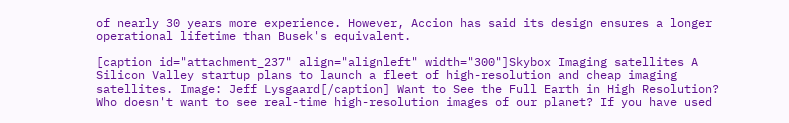of nearly 30 years more experience. However, Accion has said its design ensures a longer operational lifetime than Busek's equivalent.

[caption id="attachment_237" align="alignleft" width="300"]Skybox Imaging satellites A Silicon Valley startup plans to launch a fleet of high-resolution and cheap imaging satellites. Image: Jeff Lysgaard[/caption] Want to See the Full Earth in High Resolution? Who doesn't want to see real-time high-resolution images of our planet? If you have used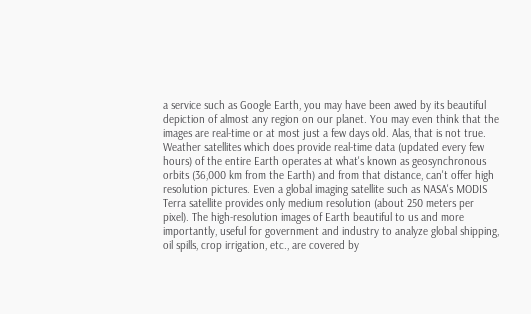a service such as Google Earth, you may have been awed by its beautiful depiction of almost any region on our planet. You may even think that the images are real-time or at most just a few days old. Alas, that is not true. Weather satellites which does provide real-time data (updated every few hours) of the entire Earth operates at what's known as geosynchronous orbits (36,000 km from the Earth) and from that distance, can't offer high resolution pictures. Even a global imaging satellite such as NASA's MODIS Terra satellite provides only medium resolution (about 250 meters per pixel). The high-resolution images of Earth beautiful to us and more importantly, useful for government and industry to analyze global shipping, oil spills, crop irrigation, etc., are covered by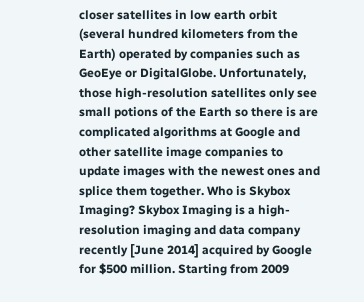closer satellites in low earth orbit (several hundred kilometers from the Earth) operated by companies such as GeoEye or DigitalGlobe. Unfortunately, those high-resolution satellites only see small potions of the Earth so there is are complicated algorithms at Google and other satellite image companies to update images with the newest ones and splice them together. Who is Skybox Imaging? Skybox Imaging is a high-resolution imaging and data company recently [June 2014] acquired by Google for $500 million. Starting from 2009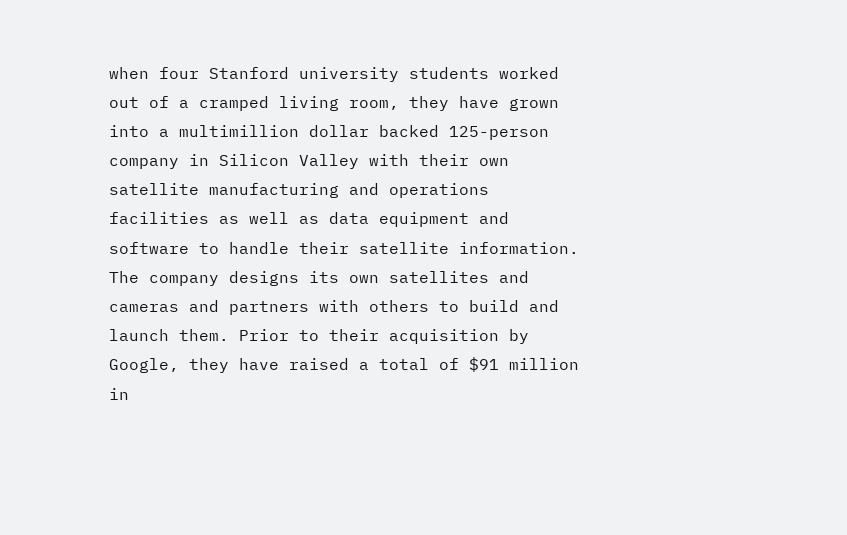when four Stanford university students worked out of a cramped living room, they have grown into a multimillion dollar backed 125-person company in Silicon Valley with their own satellite manufacturing and operations facilities as well as data equipment and software to handle their satellite information. The company designs its own satellites and cameras and partners with others to build and launch them. Prior to their acquisition by Google, they have raised a total of $91 million in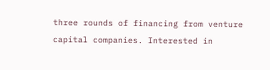three rounds of financing from venture capital companies. Interested in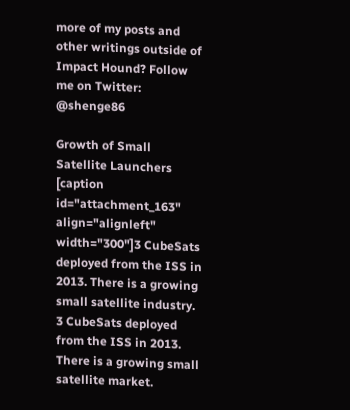more of my posts and other writings outside of Impact Hound? Follow me on Twitter: @shenge86

Growth of Small Satellite Launchers [caption id="attachment_163" align="alignleft" width="300"]3 CubeSats deployed from the ISS in 2013. There is a growing small satellite industry. 3 CubeSats deployed from the ISS in 2013. There is a growing small satellite market.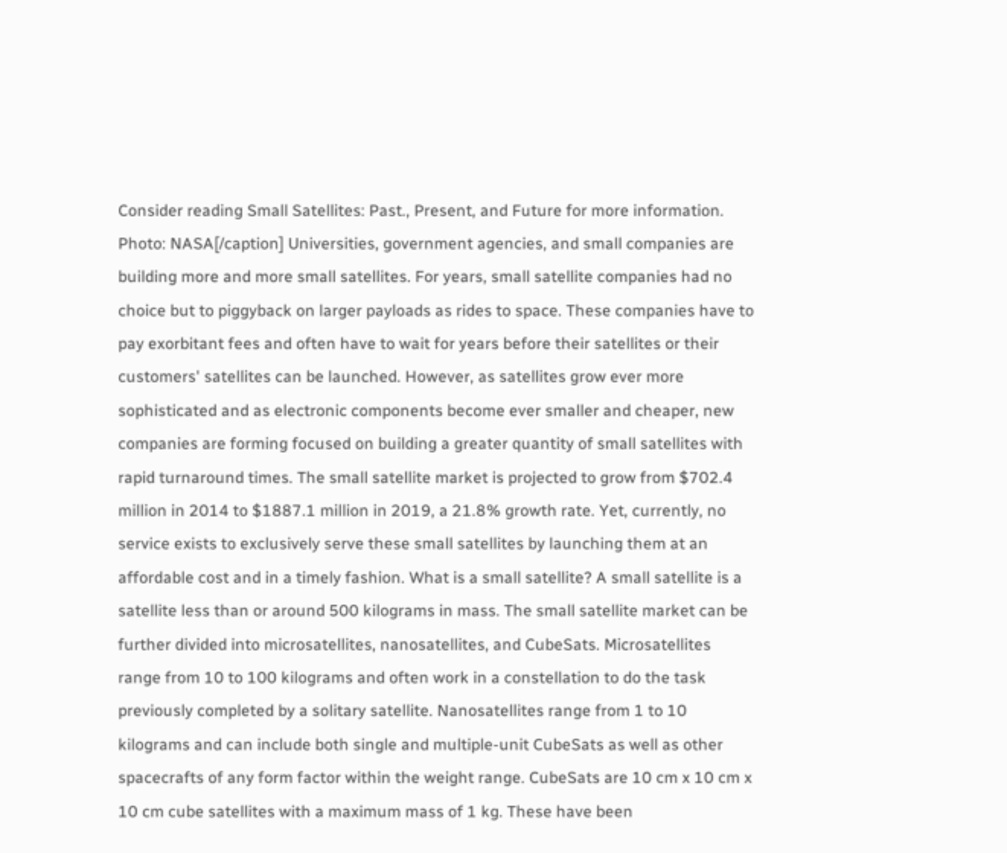Consider reading Small Satellites: Past., Present, and Future for more information. Photo: NASA[/caption] Universities, government agencies, and small companies are building more and more small satellites. For years, small satellite companies had no choice but to piggyback on larger payloads as rides to space. These companies have to pay exorbitant fees and often have to wait for years before their satellites or their customers' satellites can be launched. However, as satellites grow ever more sophisticated and as electronic components become ever smaller and cheaper, new companies are forming focused on building a greater quantity of small satellites with rapid turnaround times. The small satellite market is projected to grow from $702.4 million in 2014 to $1887.1 million in 2019, a 21.8% growth rate. Yet, currently, no service exists to exclusively serve these small satellites by launching them at an affordable cost and in a timely fashion. What is a small satellite? A small satellite is a satellite less than or around 500 kilograms in mass. The small satellite market can be further divided into microsatellites, nanosatellites, and CubeSats. Microsatellites range from 10 to 100 kilograms and often work in a constellation to do the task previously completed by a solitary satellite. Nanosatellites range from 1 to 10 kilograms and can include both single and multiple-unit CubeSats as well as other spacecrafts of any form factor within the weight range. CubeSats are 10 cm x 10 cm x 10 cm cube satellites with a maximum mass of 1 kg. These have been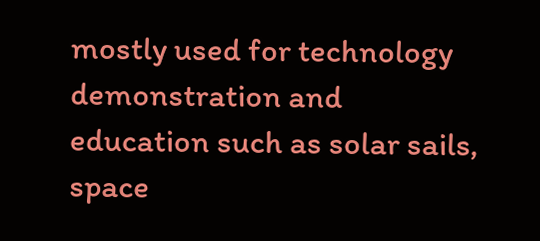mostly used for technology demonstration and education such as solar sails, space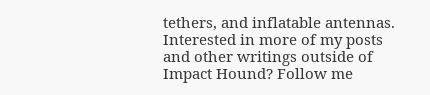tethers, and inflatable antennas. Interested in more of my posts and other writings outside of Impact Hound? Follow me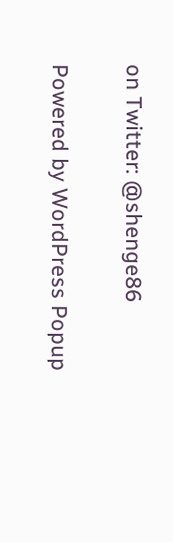on Twitter: @shenge86

Powered by WordPress Popup